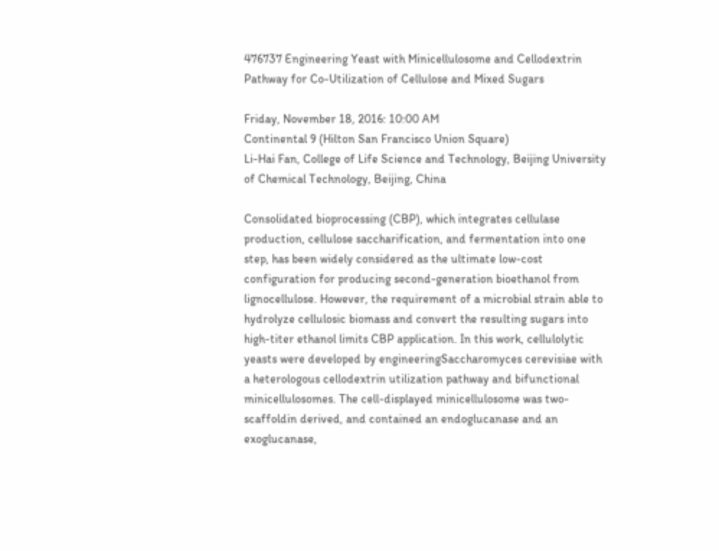476737 Engineering Yeast with Minicellulosome and Cellodextrin Pathway for Co-Utilization of Cellulose and Mixed Sugars

Friday, November 18, 2016: 10:00 AM
Continental 9 (Hilton San Francisco Union Square)
Li-Hai Fan, College of Life Science and Technology, Beijing University of Chemical Technology, Beijing, China

Consolidated bioprocessing (CBP), which integrates cellulase production, cellulose saccharification, and fermentation into one step, has been widely considered as the ultimate low-cost configuration for producing second-generation bioethanol from lignocellulose. However, the requirement of a microbial strain able to hydrolyze cellulosic biomass and convert the resulting sugars into high-titer ethanol limits CBP application. In this work, cellulolytic yeasts were developed by engineeringSaccharomyces cerevisiae with a heterologous cellodextrin utilization pathway and bifunctional minicellulosomes. The cell-displayed minicellulosome was two-scaffoldin derived, and contained an endoglucanase and an exoglucanase,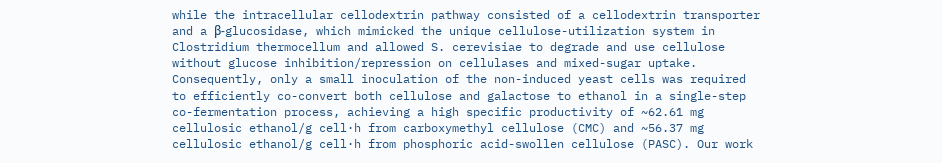while the intracellular cellodextrin pathway consisted of a cellodextrin transporter and a β-glucosidase, which mimicked the unique cellulose-utilization system in Clostridium thermocellum and allowed S. cerevisiae to degrade and use cellulose without glucose inhibition/repression on cellulases and mixed-sugar uptake. Consequently, only a small inoculation of the non-induced yeast cells was required to efficiently co-convert both cellulose and galactose to ethanol in a single-step co-fermentation process, achieving a high specific productivity of ~62.61 mg cellulosic ethanol/g cell·h from carboxymethyl cellulose (CMC) and ~56.37 mg cellulosic ethanol/g cell·h from phosphoric acid-swollen cellulose (PASC). Our work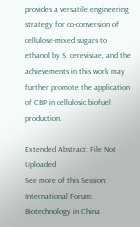provides a versatile engineering strategy for co-conversion of cellulose-mixed sugars to ethanol by S. cerevisiae, and the achievements in this work may further promote the application of CBP in cellulosic biofuel production.

Extended Abstract: File Not Uploaded
See more of this Session: International Forum: Biotechnology in China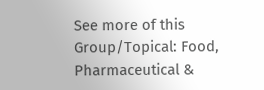See more of this Group/Topical: Food, Pharmaceutical &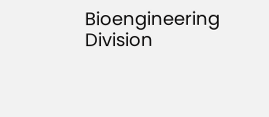Bioengineering Division